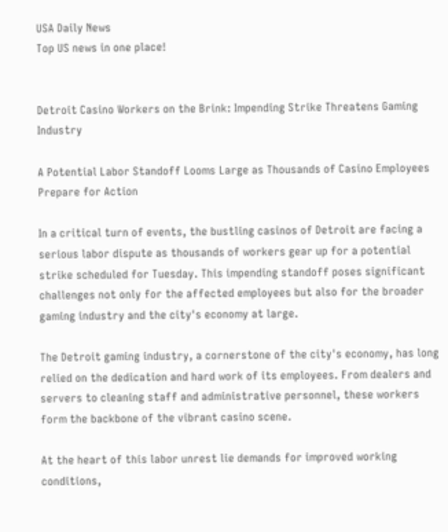USA Daily News
Top US news in one place!


Detroit Casino Workers on the Brink: Impending Strike Threatens Gaming Industry

A Potential Labor Standoff Looms Large as Thousands of Casino Employees Prepare for Action

In a critical turn of events, the bustling casinos of Detroit are facing a serious labor dispute as thousands of workers gear up for a potential strike scheduled for Tuesday. This impending standoff poses significant challenges not only for the affected employees but also for the broader gaming industry and the city's economy at large.

The Detroit gaming industry, a cornerstone of the city's economy, has long relied on the dedication and hard work of its employees. From dealers and servers to cleaning staff and administrative personnel, these workers form the backbone of the vibrant casino scene.

At the heart of this labor unrest lie demands for improved working conditions,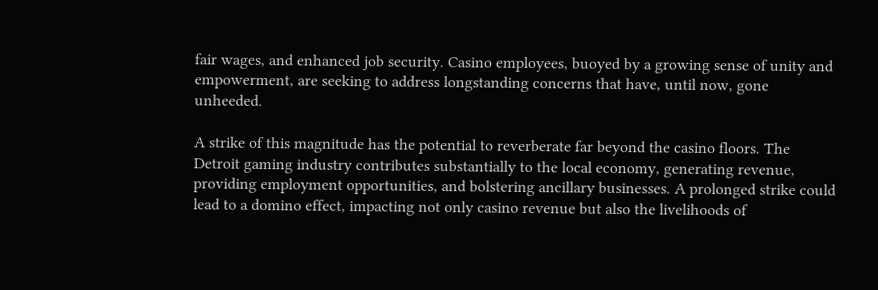fair wages, and enhanced job security. Casino employees, buoyed by a growing sense of unity and empowerment, are seeking to address longstanding concerns that have, until now, gone unheeded.

A strike of this magnitude has the potential to reverberate far beyond the casino floors. The Detroit gaming industry contributes substantially to the local economy, generating revenue, providing employment opportunities, and bolstering ancillary businesses. A prolonged strike could lead to a domino effect, impacting not only casino revenue but also the livelihoods of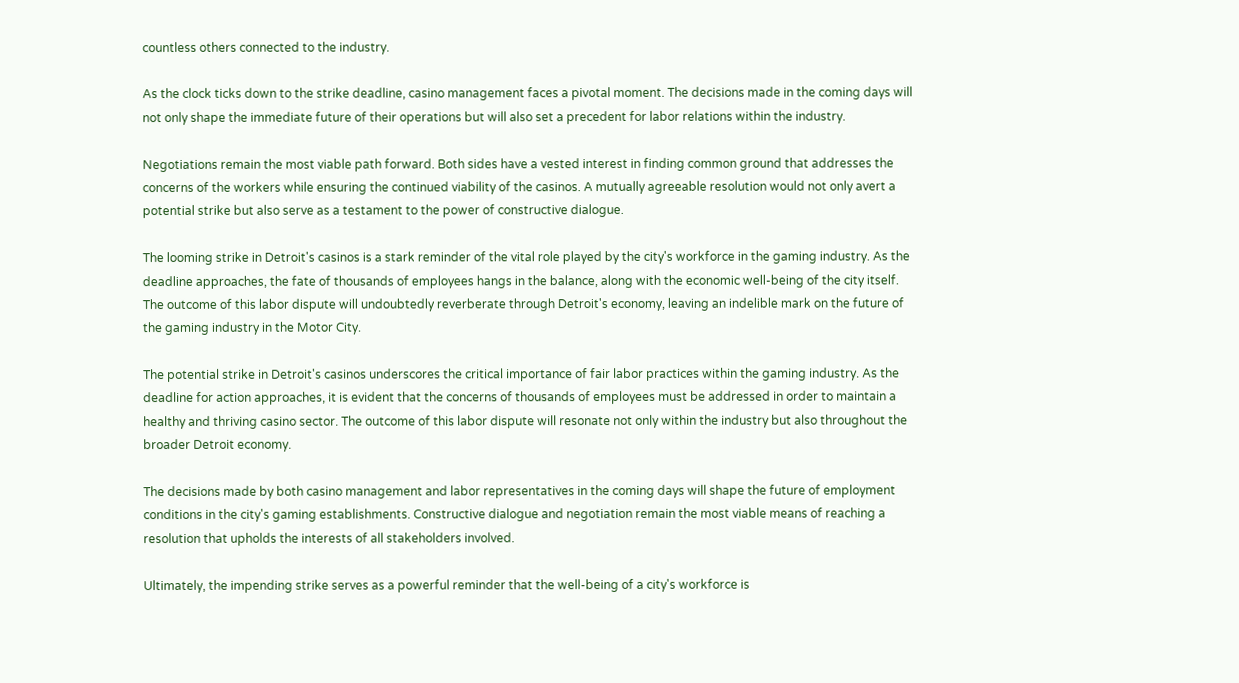countless others connected to the industry.

As the clock ticks down to the strike deadline, casino management faces a pivotal moment. The decisions made in the coming days will not only shape the immediate future of their operations but will also set a precedent for labor relations within the industry.

Negotiations remain the most viable path forward. Both sides have a vested interest in finding common ground that addresses the concerns of the workers while ensuring the continued viability of the casinos. A mutually agreeable resolution would not only avert a potential strike but also serve as a testament to the power of constructive dialogue.

The looming strike in Detroit's casinos is a stark reminder of the vital role played by the city's workforce in the gaming industry. As the deadline approaches, the fate of thousands of employees hangs in the balance, along with the economic well-being of the city itself. The outcome of this labor dispute will undoubtedly reverberate through Detroit's economy, leaving an indelible mark on the future of the gaming industry in the Motor City.

The potential strike in Detroit's casinos underscores the critical importance of fair labor practices within the gaming industry. As the deadline for action approaches, it is evident that the concerns of thousands of employees must be addressed in order to maintain a healthy and thriving casino sector. The outcome of this labor dispute will resonate not only within the industry but also throughout the broader Detroit economy.

The decisions made by both casino management and labor representatives in the coming days will shape the future of employment conditions in the city's gaming establishments. Constructive dialogue and negotiation remain the most viable means of reaching a resolution that upholds the interests of all stakeholders involved.

Ultimately, the impending strike serves as a powerful reminder that the well-being of a city's workforce is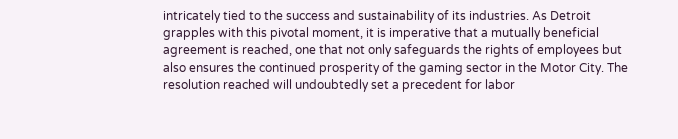intricately tied to the success and sustainability of its industries. As Detroit grapples with this pivotal moment, it is imperative that a mutually beneficial agreement is reached, one that not only safeguards the rights of employees but also ensures the continued prosperity of the gaming sector in the Motor City. The resolution reached will undoubtedly set a precedent for labor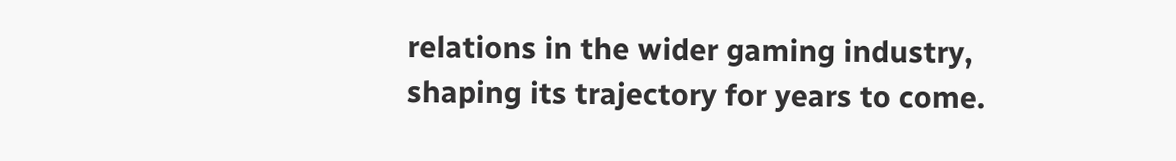relations in the wider gaming industry, shaping its trajectory for years to come.